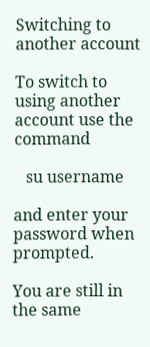Switching to another account

To switch to using another account use the command

   su username

and enter your password when prompted.

You are still in the same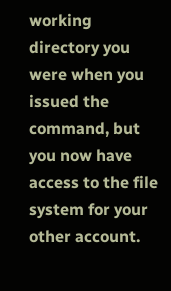working directory you were when you issued the command, but you now have access to the file system for your other account.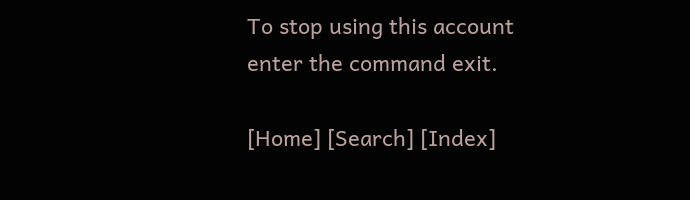To stop using this account enter the command exit.

[Home] [Search] [Index]